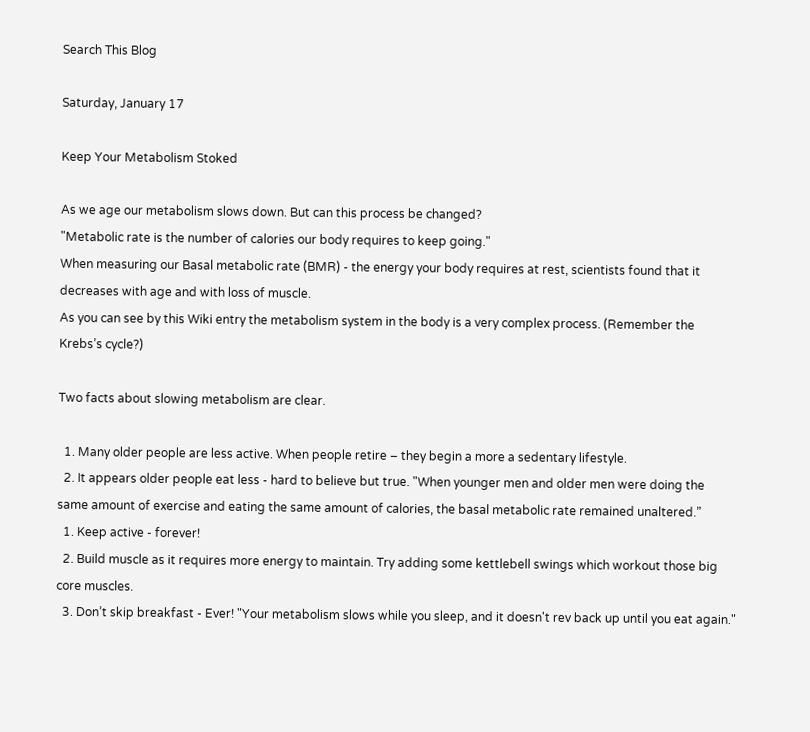Search This Blog

Saturday, January 17

Keep Your Metabolism Stoked

As we age our metabolism slows down. But can this process be changed?
"Metabolic rate is the number of calories our body requires to keep going."
When measuring our Basal metabolic rate (BMR) - the energy your body requires at rest, scientists found that it decreases with age and with loss of muscle.
As you can see by this Wiki entry the metabolism system in the body is a very complex process. (Remember the Krebs’s cycle?)

Two facts about slowing metabolism are clear.

  1. Many older people are less active. When people retire – they begin a more a sedentary lifestyle.
  2. It appears older people eat less - hard to believe but true. "When younger men and older men were doing the same amount of exercise and eating the same amount of calories, the basal metabolic rate remained unaltered.”
  1. Keep active - forever!
  2. Build muscle as it requires more energy to maintain. Try adding some kettlebell swings which workout those big core muscles.
  3. Don’t skip breakfast - Ever! "Your metabolism slows while you sleep, and it doesn't rev back up until you eat again."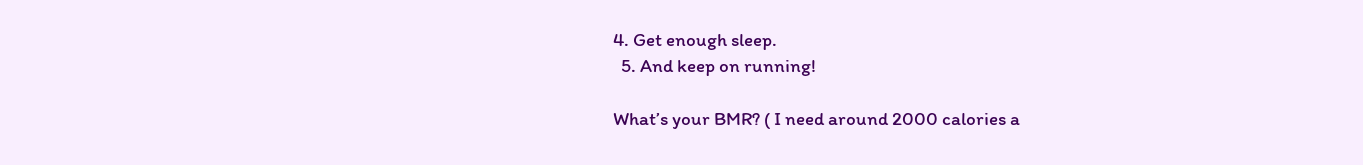4. Get enough sleep.
  5. And keep on running!

What’s your BMR? ( I need around 2000 calories a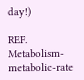day!)

REF. Metabolism-metabolic-rate